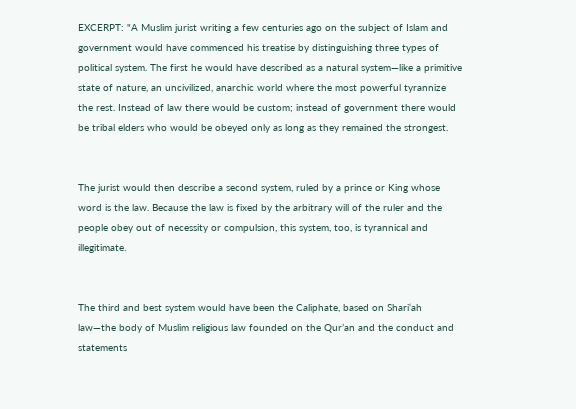EXCERPT: "A Muslim jurist writing a few centuries ago on the subject of Islam and government would have commenced his treatise by distinguishing three types of political system. The first he would have described as a natural system—like a primitive state of nature, an uncivilized, anarchic world where the most powerful tyrannize the rest. Instead of law there would be custom; instead of government there would be tribal elders who would be obeyed only as long as they remained the strongest.


The jurist would then describe a second system, ruled by a prince or King whose word is the law. Because the law is fixed by the arbitrary will of the ruler and the people obey out of necessity or compulsion, this system, too, is tyrannical and illegitimate.


The third and best system would have been the Caliphate, based on Shari‘ah law—the body of Muslim religious law founded on the Qur’an and the conduct and statements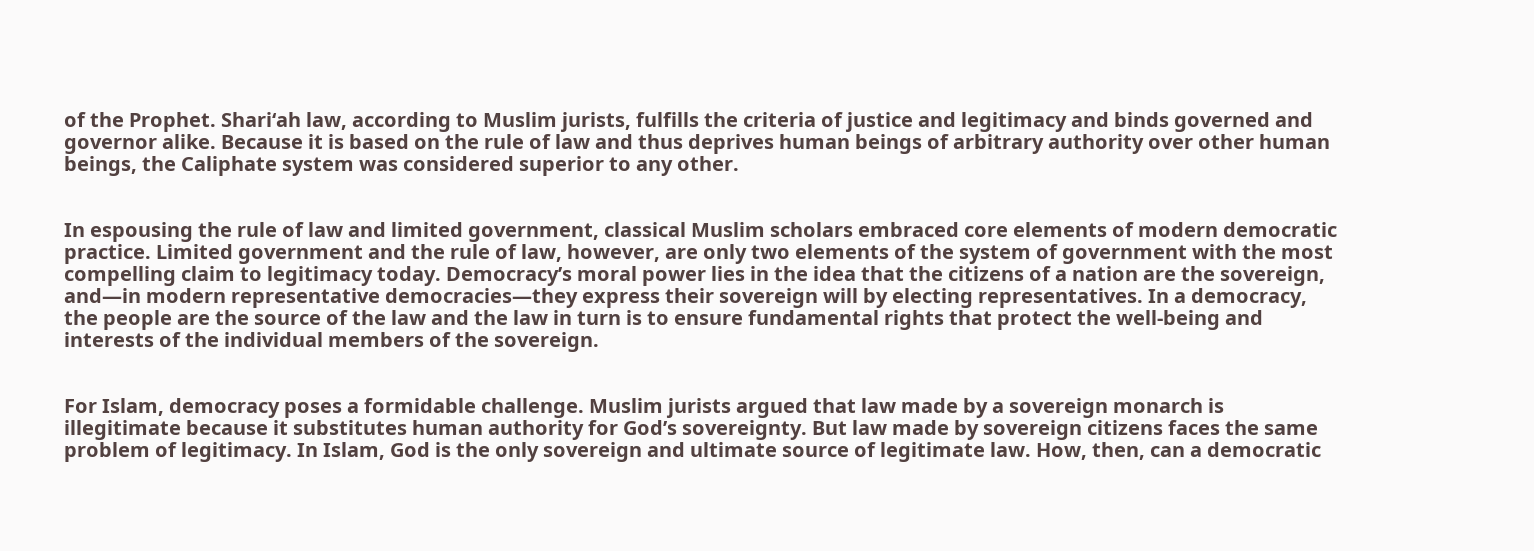of the Prophet. Shari‘ah law, according to Muslim jurists, fulfills the criteria of justice and legitimacy and binds governed and governor alike. Because it is based on the rule of law and thus deprives human beings of arbitrary authority over other human beings, the Caliphate system was considered superior to any other.


In espousing the rule of law and limited government, classical Muslim scholars embraced core elements of modern democratic practice. Limited government and the rule of law, however, are only two elements of the system of government with the most compelling claim to legitimacy today. Democracy’s moral power lies in the idea that the citizens of a nation are the sovereign, and—in modern representative democracies—they express their sovereign will by electing representatives. In a democracy, the people are the source of the law and the law in turn is to ensure fundamental rights that protect the well-being and interests of the individual members of the sovereign.


For Islam, democracy poses a formidable challenge. Muslim jurists argued that law made by a sovereign monarch is illegitimate because it substitutes human authority for God’s sovereignty. But law made by sovereign citizens faces the same problem of legitimacy. In Islam, God is the only sovereign and ultimate source of legitimate law. How, then, can a democratic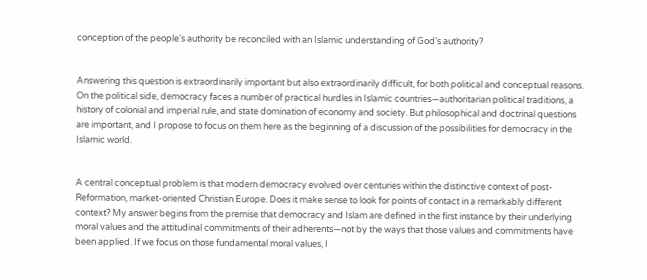conception of the people’s authority be reconciled with an Islamic understanding of God’s authority?


Answering this question is extraordinarily important but also extraordinarily difficult, for both political and conceptual reasons. On the political side, democracy faces a number of practical hurdles in Islamic countries—authoritarian political traditions, a history of colonial and imperial rule, and state domination of economy and society. But philosophical and doctrinal questions are important, and I propose to focus on them here as the beginning of a discussion of the possibilities for democracy in the Islamic world.


A central conceptual problem is that modern democracy evolved over centuries within the distinctive context of post-Reformation, market-oriented Christian Europe. Does it make sense to look for points of contact in a remarkably different context? My answer begins from the premise that democracy and Islam are defined in the first instance by their underlying moral values and the attitudinal commitments of their adherents—not by the ways that those values and commitments have been applied. If we focus on those fundamental moral values, I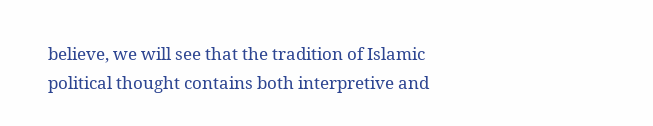believe, we will see that the tradition of Islamic political thought contains both interpretive and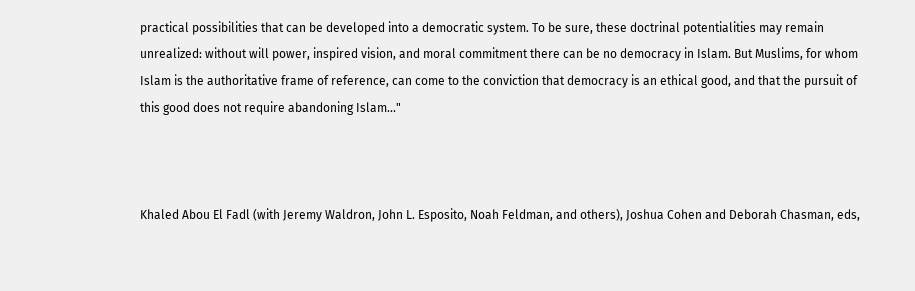practical possibilities that can be developed into a democratic system. To be sure, these doctrinal potentialities may remain unrealized: without will power, inspired vision, and moral commitment there can be no democracy in Islam. But Muslims, for whom Islam is the authoritative frame of reference, can come to the conviction that democracy is an ethical good, and that the pursuit of this good does not require abandoning Islam..."



Khaled Abou El Fadl (with Jeremy Waldron, John L. Esposito, Noah Feldman, and others), Joshua Cohen and Deborah Chasman, eds,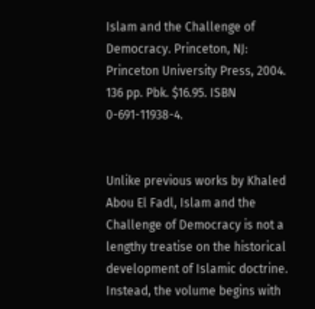Islam and the Challenge of Democracy. Princeton, NJ: Princeton University Press, 2004. 136 pp. Pbk. $16.95. ISBN 0-691-11938-4.


Unlike previous works by Khaled Abou El Fadl, Islam and the Challenge of Democracy is not a lengthy treatise on the historical development of Islamic doctrine. Instead, the volume begins with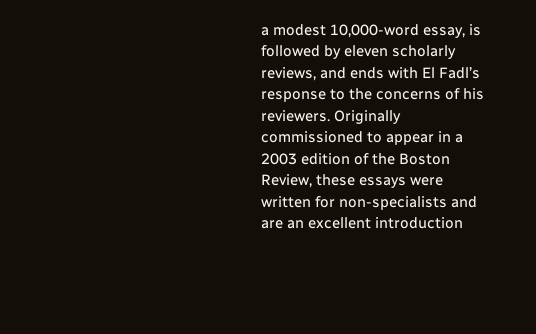a modest 10,000-word essay, is followed by eleven scholarly reviews, and ends with El Fadl’s response to the concerns of his reviewers. Originally commissioned to appear in a 2003 edition of the Boston Review, these essays were written for non-specialists and are an excellent introduction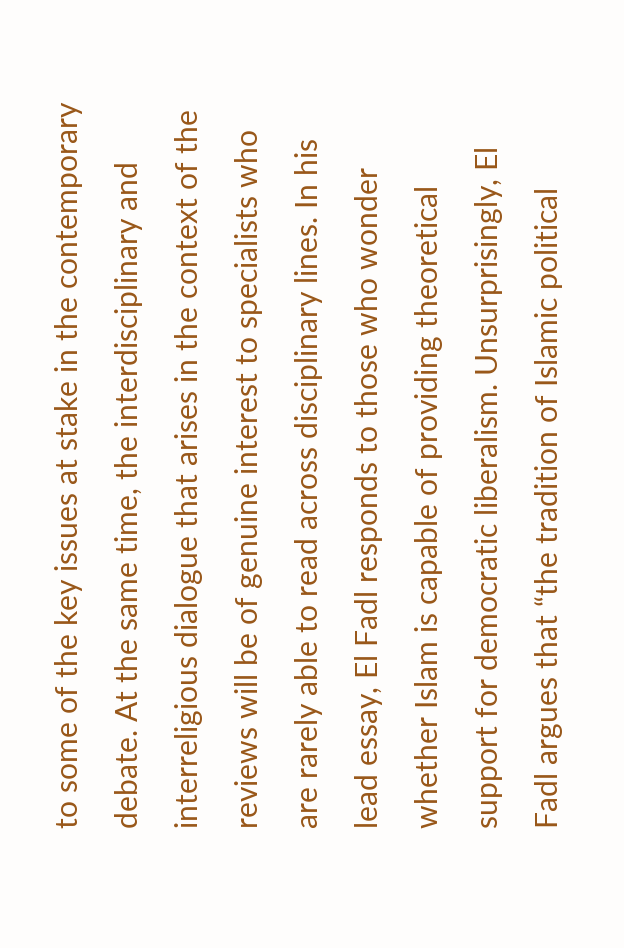to some of the key issues at stake in the contemporary debate. At the same time, the interdisciplinary and interreligious dialogue that arises in the context of the reviews will be of genuine interest to specialists who are rarely able to read across disciplinary lines. In his lead essay, El Fadl responds to those who wonder whether Islam is capable of providing theoretical support for democratic liberalism. Unsurprisingly, El Fadl argues that “the tradition of Islamic political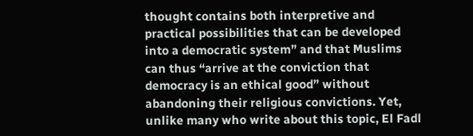thought contains both interpretive and practical possibilities that can be developed into a democratic system” and that Muslims can thus “arrive at the conviction that democracy is an ethical good” without abandoning their religious convictions. Yet, unlike many who write about this topic, El Fadl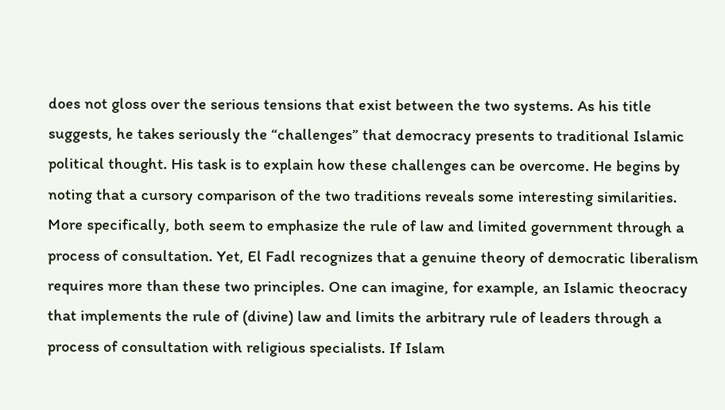does not gloss over the serious tensions that exist between the two systems. As his title suggests, he takes seriously the “challenges” that democracy presents to traditional Islamic political thought. His task is to explain how these challenges can be overcome. He begins by noting that a cursory comparison of the two traditions reveals some interesting similarities. More specifically, both seem to emphasize the rule of law and limited government through a process of consultation. Yet, El Fadl recognizes that a genuine theory of democratic liberalism requires more than these two principles. One can imagine, for example, an Islamic theocracy that implements the rule of (divine) law and limits the arbitrary rule of leaders through a process of consultation with religious specialists. If Islam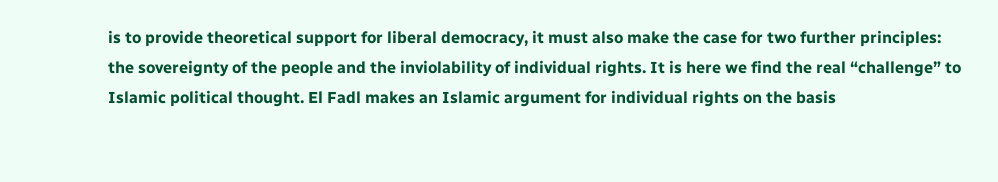is to provide theoretical support for liberal democracy, it must also make the case for two further principles: the sovereignty of the people and the inviolability of individual rights. It is here we find the real “challenge” to Islamic political thought. El Fadl makes an Islamic argument for individual rights on the basis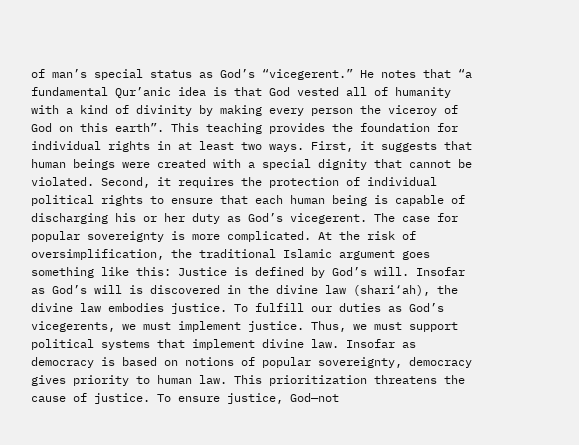of man’s special status as God’s “vicegerent.” He notes that “a fundamental Qur’anic idea is that God vested all of humanity with a kind of divinity by making every person the viceroy of God on this earth”. This teaching provides the foundation for individual rights in at least two ways. First, it suggests that human beings were created with a special dignity that cannot be violated. Second, it requires the protection of individual political rights to ensure that each human being is capable of discharging his or her duty as God’s vicegerent. The case for popular sovereignty is more complicated. At the risk of oversimplification, the traditional Islamic argument goes something like this: Justice is defined by God’s will. Insofar as God’s will is discovered in the divine law (shari‘ah), the divine law embodies justice. To fulfill our duties as God’s vicegerents, we must implement justice. Thus, we must support political systems that implement divine law. Insofar as democracy is based on notions of popular sovereignty, democracy gives priority to human law. This prioritization threatens the cause of justice. To ensure justice, God—not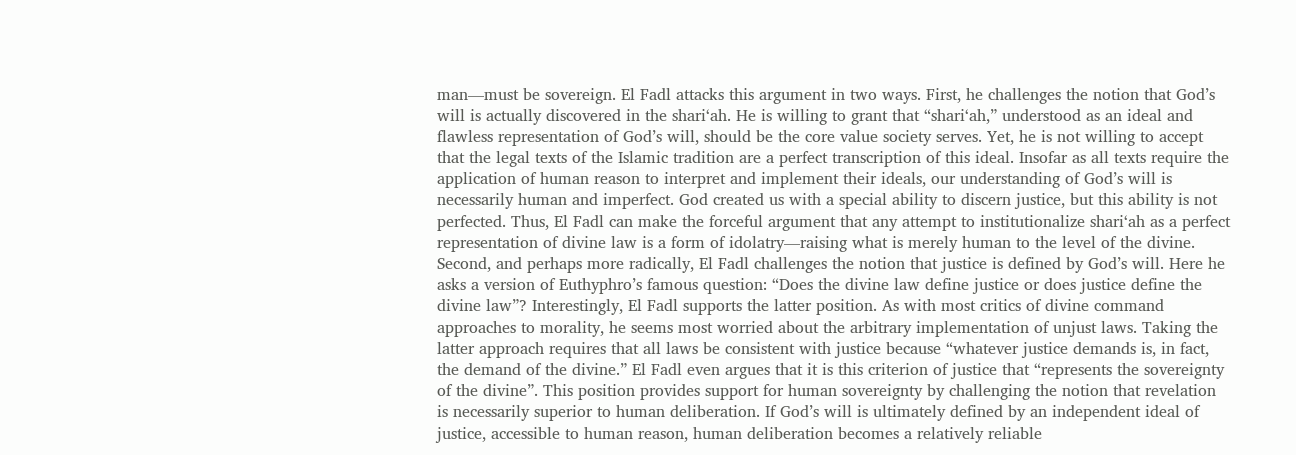man—must be sovereign. El Fadl attacks this argument in two ways. First, he challenges the notion that God’s will is actually discovered in the shari‘ah. He is willing to grant that “shari‘ah,” understood as an ideal and flawless representation of God’s will, should be the core value society serves. Yet, he is not willing to accept that the legal texts of the Islamic tradition are a perfect transcription of this ideal. Insofar as all texts require the application of human reason to interpret and implement their ideals, our understanding of God’s will is necessarily human and imperfect. God created us with a special ability to discern justice, but this ability is not perfected. Thus, El Fadl can make the forceful argument that any attempt to institutionalize shari‘ah as a perfect representation of divine law is a form of idolatry—raising what is merely human to the level of the divine. Second, and perhaps more radically, El Fadl challenges the notion that justice is defined by God’s will. Here he asks a version of Euthyphro’s famous question: “Does the divine law define justice or does justice define the divine law”? Interestingly, El Fadl supports the latter position. As with most critics of divine command approaches to morality, he seems most worried about the arbitrary implementation of unjust laws. Taking the latter approach requires that all laws be consistent with justice because “whatever justice demands is, in fact, the demand of the divine.” El Fadl even argues that it is this criterion of justice that “represents the sovereignty of the divine”. This position provides support for human sovereignty by challenging the notion that revelation is necessarily superior to human deliberation. If God’s will is ultimately defined by an independent ideal of justice, accessible to human reason, human deliberation becomes a relatively reliable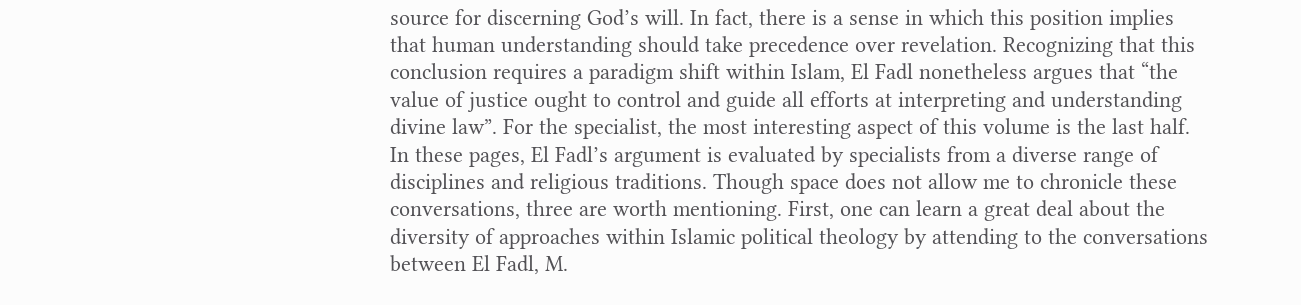source for discerning God’s will. In fact, there is a sense in which this position implies that human understanding should take precedence over revelation. Recognizing that this conclusion requires a paradigm shift within Islam, El Fadl nonetheless argues that “the value of justice ought to control and guide all efforts at interpreting and understanding divine law”. For the specialist, the most interesting aspect of this volume is the last half. In these pages, El Fadl’s argument is evaluated by specialists from a diverse range of disciplines and religious traditions. Though space does not allow me to chronicle these conversations, three are worth mentioning. First, one can learn a great deal about the diversity of approaches within Islamic political theology by attending to the conversations between El Fadl, M.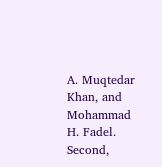A. Muqtedar Khan, and Mohammad H. Fadel. Second,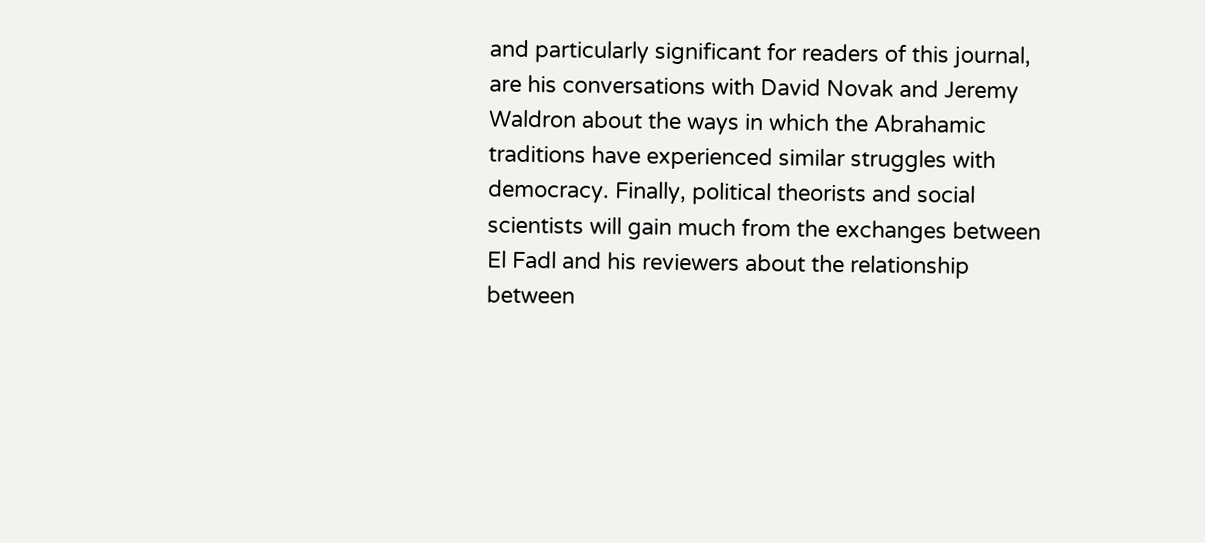and particularly significant for readers of this journal, are his conversations with David Novak and Jeremy Waldron about the ways in which the Abrahamic traditions have experienced similar struggles with democracy. Finally, political theorists and social scientists will gain much from the exchanges between El Fadl and his reviewers about the relationship between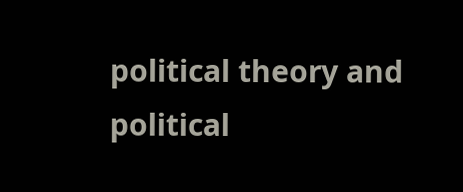political theory and political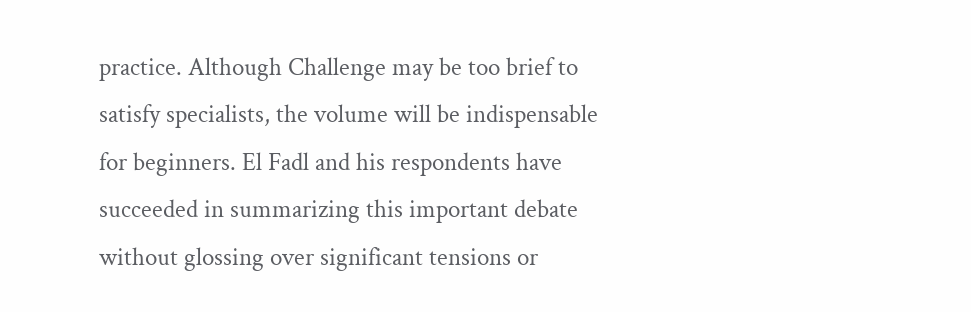practice. Although Challenge may be too brief to satisfy specialists, the volume will be indispensable for beginners. El Fadl and his respondents have succeeded in summarizing this important debate without glossing over significant tensions or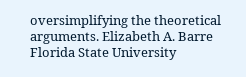oversimplifying the theoretical arguments. Elizabeth A. Barre Florida State University